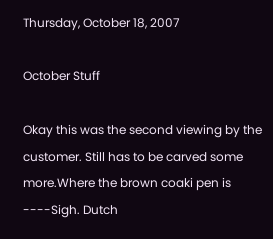Thursday, October 18, 2007

October Stuff

Okay this was the second viewing by the customer. Still has to be carved some more.Where the brown coaki pen is ----Sigh. Dutch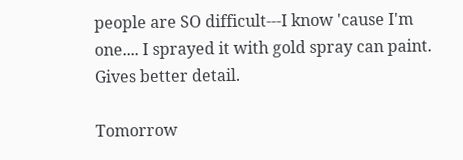people are SO difficult---I know 'cause I'm one.... I sprayed it with gold spray can paint. Gives better detail.

Tomorrow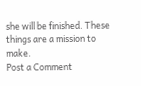she will be finished. These things are a mission to make.
Post a Comment